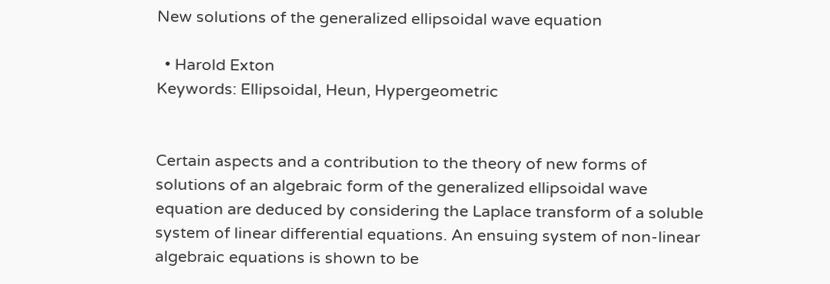New solutions of the generalized ellipsoidal wave equation

  • Harold Exton
Keywords: Ellipsoidal, Heun, Hypergeometric


Certain aspects and a contribution to the theory of new forms of solutions of an algebraic form of the generalized ellipsoidal wave equation are deduced by considering the Laplace transform of a soluble system of linear differential equations. An ensuing system of non-linear algebraic equations is shown to be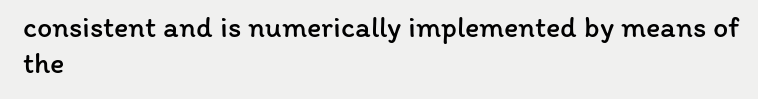consistent and is numerically implemented by means of the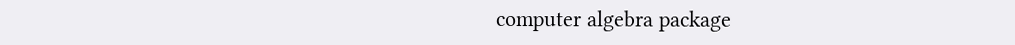computer algebra package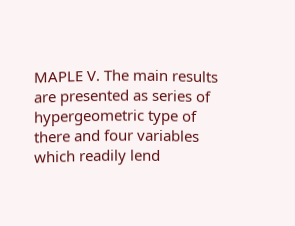MAPLE V. The main results are presented as series of hypergeometric type of there and four variables which readily lend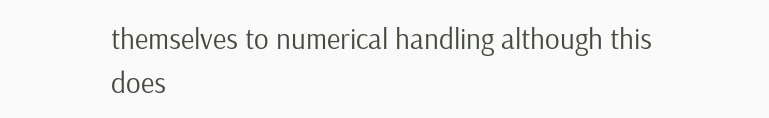themselves to numerical handling although this does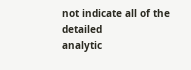not indicate all of the detailed
analytic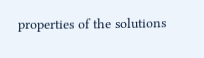properties of the solutions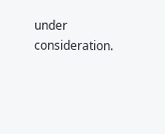under consideration.